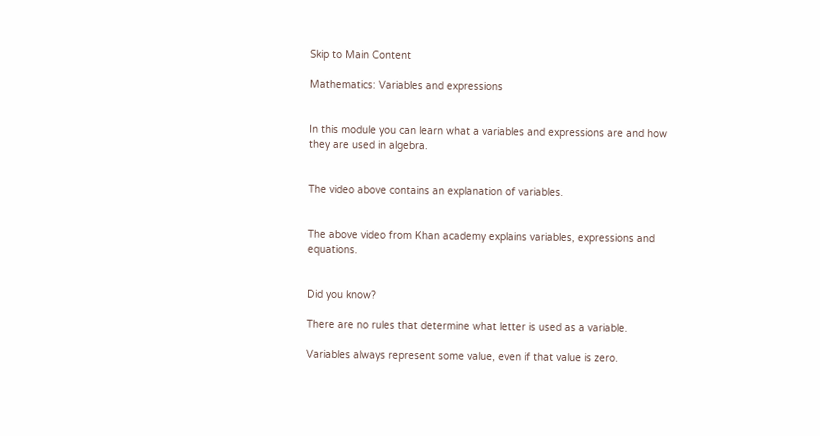Skip to Main Content

Mathematics: Variables and expressions


In this module you can learn what a variables and expressions are and how they are used in algebra.


The video above contains an explanation of variables.


The above video from Khan academy explains variables, expressions and equations.


Did you know?

There are no rules that determine what letter is used as a variable.

Variables always represent some value, even if that value is zero.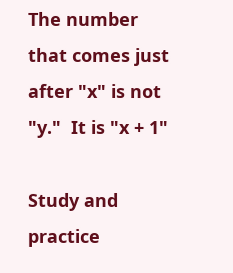The number that comes just after "x" is not "y."  It is "x + 1"

Study and practice